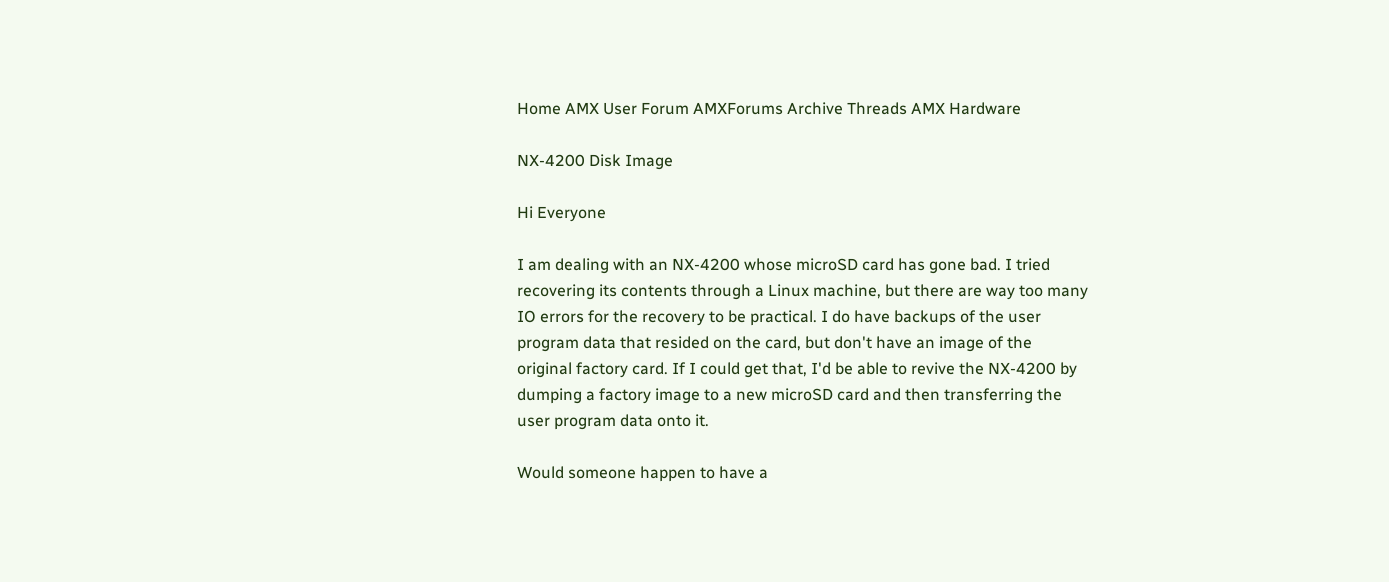Home AMX User Forum AMXForums Archive Threads AMX Hardware

NX-4200 Disk Image

Hi Everyone

I am dealing with an NX-4200 whose microSD card has gone bad. I tried recovering its contents through a Linux machine, but there are way too many IO errors for the recovery to be practical. I do have backups of the user program data that resided on the card, but don't have an image of the original factory card. If I could get that, I'd be able to revive the NX-4200 by dumping a factory image to a new microSD card and then transferring the user program data onto it.

Would someone happen to have a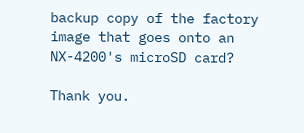backup copy of the factory image that goes onto an NX-4200's microSD card?

Thank you.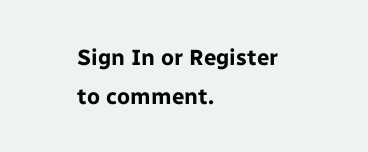Sign In or Register to comment.